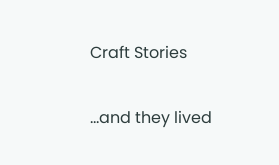Craft Stories

...and they lived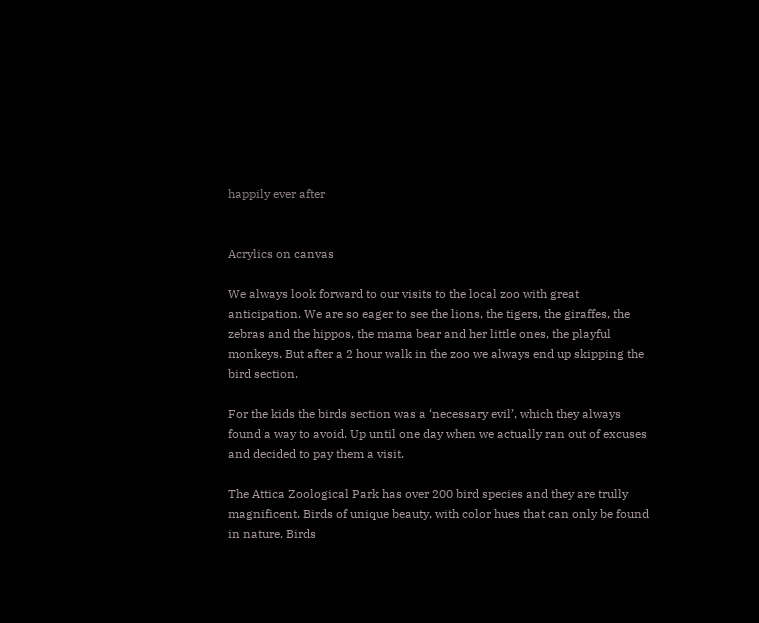happily ever after


Acrylics on canvas

We always look forward to our visits to the local zoo with great anticipation. We are so eager to see the lions, the tigers, the giraffes, the zebras and the hippos, the mama bear and her little ones, the playful monkeys. But after a 2 hour walk in the zoo we always end up skipping the bird section.

For the kids the birds section was a ‘necessary evil’, which they always found a way to avoid. Up until one day when we actually ran out of excuses and decided to pay them a visit.

The Attica Zoological Park has over 200 bird species and they are trully magnificent. Birds of unique beauty, with color hues that can only be found in nature. Birds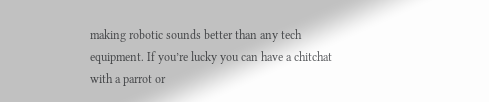making robotic sounds better than any tech equipment. If you’re lucky you can have a chitchat with a parrot or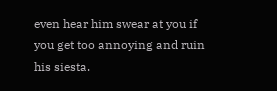even hear him swear at you if you get too annoying and ruin his siesta.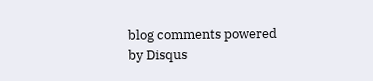blog comments powered by Disqus